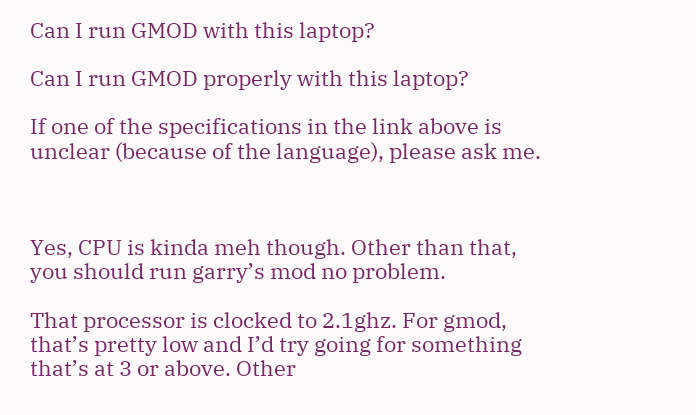Can I run GMOD with this laptop?

Can I run GMOD properly with this laptop?

If one of the specifications in the link above is unclear (because of the language), please ask me.



Yes, CPU is kinda meh though. Other than that, you should run garry’s mod no problem.

That processor is clocked to 2.1ghz. For gmod, that’s pretty low and I’d try going for something that’s at 3 or above. Other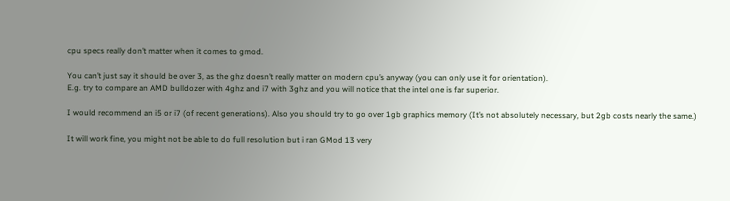cpu specs really don’t matter when it comes to gmod.

You can’t just say it should be over 3, as the ghz doesn’t really matter on modern cpu’s anyway (you can only use it for orientation).
E.g. try to compare an AMD bulldozer with 4ghz and i7 with 3ghz and you will notice that the intel one is far superior.

I would recommend an i5 or i7 (of recent generations). Also you should try to go over 1gb graphics memory (It’s not absolutely necessary, but 2gb costs nearly the same.)

It will work fine, you might not be able to do full resolution but i ran GMod 13 very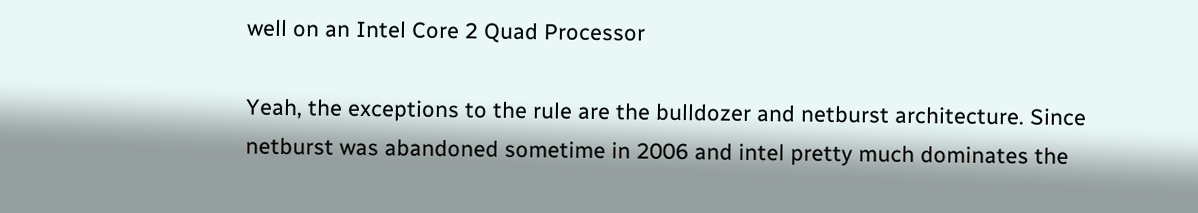well on an Intel Core 2 Quad Processor

Yeah, the exceptions to the rule are the bulldozer and netburst architecture. Since netburst was abandoned sometime in 2006 and intel pretty much dominates the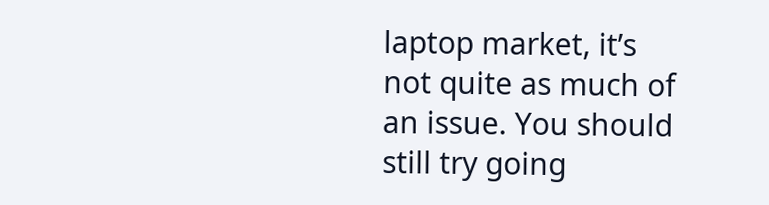laptop market, it’s not quite as much of an issue. You should still try going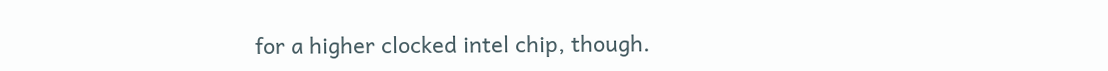for a higher clocked intel chip, though.